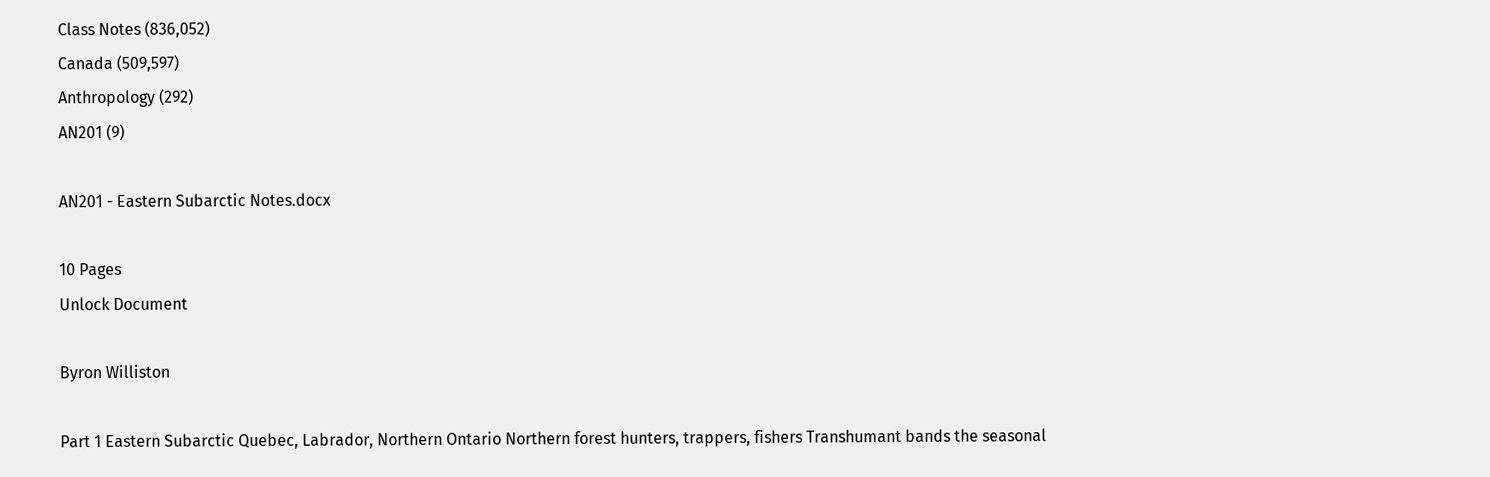Class Notes (836,052)
Canada (509,597)
Anthropology (292)
AN201 (9)

AN201 - Eastern Subarctic Notes.docx

10 Pages
Unlock Document

Byron Williston

Part 1 Eastern Subarctic Quebec, Labrador, Northern Ontario Northern forest hunters, trappers, fishers Transhumant bands the seasonal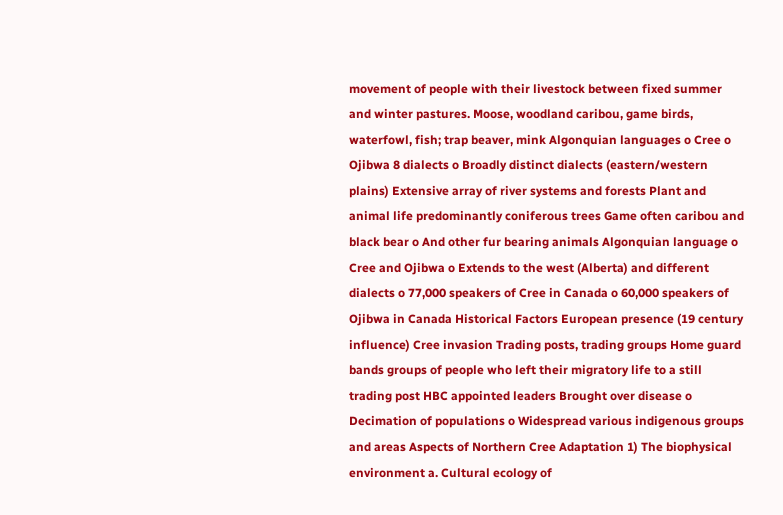movement of people with their livestock between fixed summer and winter pastures. Moose, woodland caribou, game birds, waterfowl, fish; trap beaver, mink Algonquian languages o Cree o Ojibwa 8 dialects o Broadly distinct dialects (eastern/western plains) Extensive array of river systems and forests Plant and animal life predominantly coniferous trees Game often caribou and black bear o And other fur bearing animals Algonquian language o Cree and Ojibwa o Extends to the west (Alberta) and different dialects o 77,000 speakers of Cree in Canada o 60,000 speakers of Ojibwa in Canada Historical Factors European presence (19 century influence) Cree invasion Trading posts, trading groups Home guard bands groups of people who left their migratory life to a still trading post HBC appointed leaders Brought over disease o Decimation of populations o Widespread various indigenous groups and areas Aspects of Northern Cree Adaptation 1) The biophysical environment a. Cultural ecology of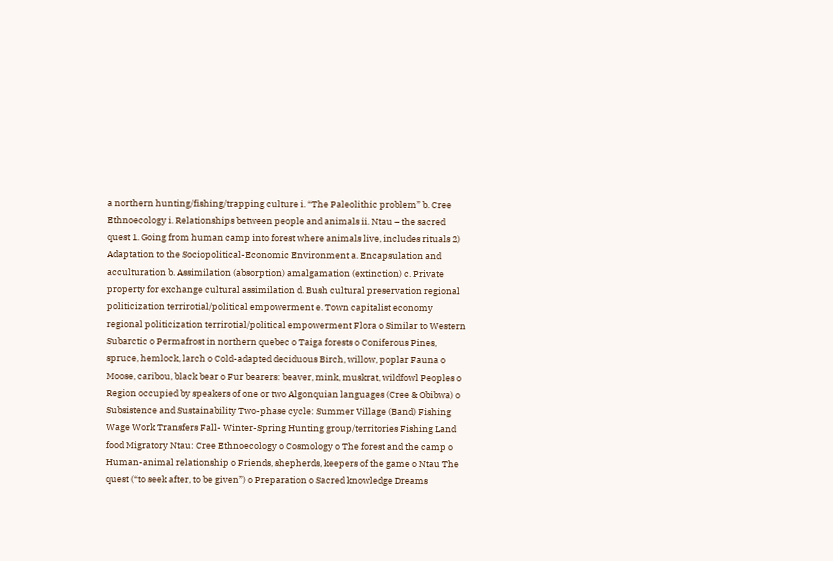a northern hunting/fishing/trapping culture i. “The Paleolithic problem” b. Cree Ethnoecology i. Relationships between people and animals ii. Ntau – the sacred quest 1. Going from human camp into forest where animals live, includes rituals 2) Adaptation to the Sociopolitical-Economic Environment a. Encapsulation and acculturation b. Assimilation (absorption) amalgamation (extinction) c. Private property for exchange cultural assimilation d. Bush cultural preservation regional politicization terrirotial/political empowerment e. Town capitalist economy regional politicization terrirotial/political empowerment Flora o Similar to Western Subarctic o Permafrost in northern quebec o Taiga forests o Coniferous Pines, spruce, hemlock, larch o Cold-adapted deciduous Birch, willow, poplar Fauna o Moose, caribou, black bear o Fur bearers: beaver, mink, muskrat, wildfowl Peoples o Region occupied by speakers of one or two Algonquian languages (Cree & Obibwa) o Subsistence and Sustainability Two-phase cycle: Summer Village (Band) Fishing Wage Work Transfers Fall- Winter-Spring Hunting group/territories Fishing Land food Migratory Ntau: Cree Ethnoecology o Cosmology o The forest and the camp o Human-animal relationship o Friends, shepherds, keepers of the game o Ntau The quest (“to seek after, to be given”) o Preparation o Sacred knowledge Dreams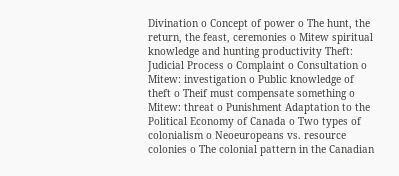Divination o Concept of power o The hunt, the return, the feast, ceremonies o Mitew spiritual knowledge and hunting productivity Theft: Judicial Process o Complaint o Consultation o Mitew: investigation o Public knowledge of theft o Theif must compensate something o Mitew: threat o Punishment Adaptation to the Political Economy of Canada o Two types of colonialism o Neoeuropeans vs. resource colonies o The colonial pattern in the Canadian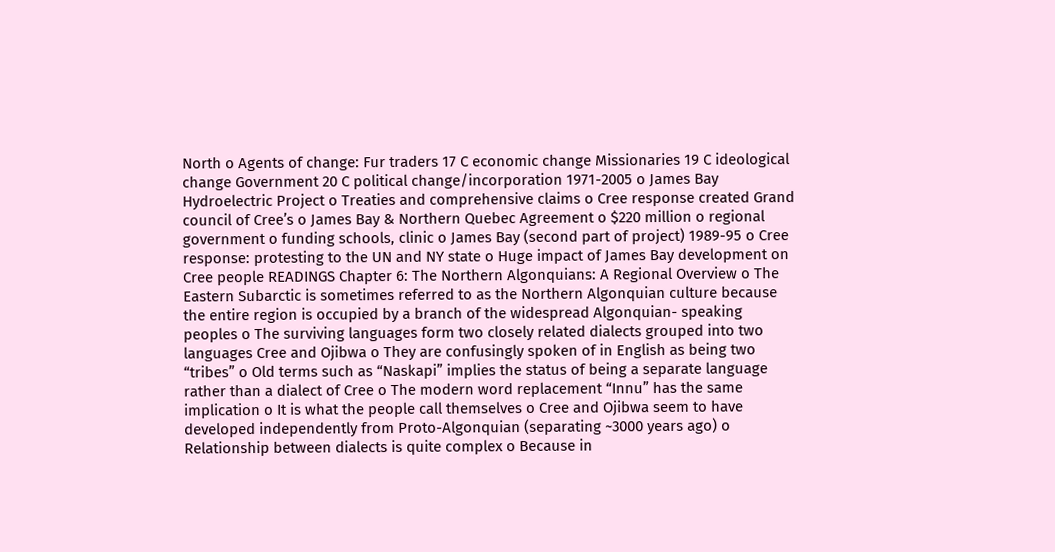North o Agents of change: Fur traders 17 C economic change Missionaries 19 C ideological change Government 20 C political change/incorporation 1971-2005 o James Bay Hydroelectric Project o Treaties and comprehensive claims o Cree response created Grand council of Cree’s o James Bay & Northern Quebec Agreement o $220 million o regional government o funding schools, clinic o James Bay (second part of project) 1989-95 o Cree response: protesting to the UN and NY state o Huge impact of James Bay development on Cree people READINGS Chapter 6: The Northern Algonquians: A Regional Overview o The Eastern Subarctic is sometimes referred to as the Northern Algonquian culture because the entire region is occupied by a branch of the widespread Algonquian- speaking peoples o The surviving languages form two closely related dialects grouped into two languages Cree and Ojibwa o They are confusingly spoken of in English as being two “tribes” o Old terms such as “Naskapi” implies the status of being a separate language rather than a dialect of Cree o The modern word replacement “Innu” has the same implication o It is what the people call themselves o Cree and Ojibwa seem to have developed independently from Proto-Algonquian (separating ~3000 years ago) o Relationship between dialects is quite complex o Because in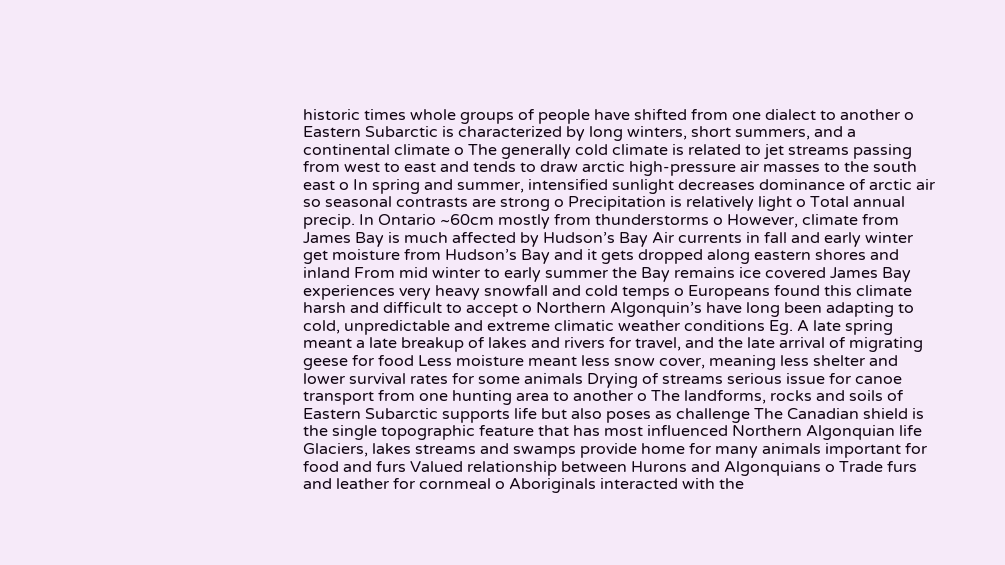historic times whole groups of people have shifted from one dialect to another o Eastern Subarctic is characterized by long winters, short summers, and a continental climate o The generally cold climate is related to jet streams passing from west to east and tends to draw arctic high-pressure air masses to the south east o In spring and summer, intensified sunlight decreases dominance of arctic air so seasonal contrasts are strong o Precipitation is relatively light o Total annual precip. In Ontario ~60cm mostly from thunderstorms o However, climate from James Bay is much affected by Hudson’s Bay Air currents in fall and early winter get moisture from Hudson’s Bay and it gets dropped along eastern shores and inland From mid winter to early summer the Bay remains ice covered James Bay experiences very heavy snowfall and cold temps o Europeans found this climate harsh and difficult to accept o Northern Algonquin’s have long been adapting to cold, unpredictable and extreme climatic weather conditions Eg. A late spring meant a late breakup of lakes and rivers for travel, and the late arrival of migrating geese for food Less moisture meant less snow cover, meaning less shelter and lower survival rates for some animals Drying of streams serious issue for canoe transport from one hunting area to another o The landforms, rocks and soils of Eastern Subarctic supports life but also poses as challenge The Canadian shield is the single topographic feature that has most influenced Northern Algonquian life Glaciers, lakes streams and swamps provide home for many animals important for food and furs Valued relationship between Hurons and Algonquians o Trade furs and leather for cornmeal o Aboriginals interacted with the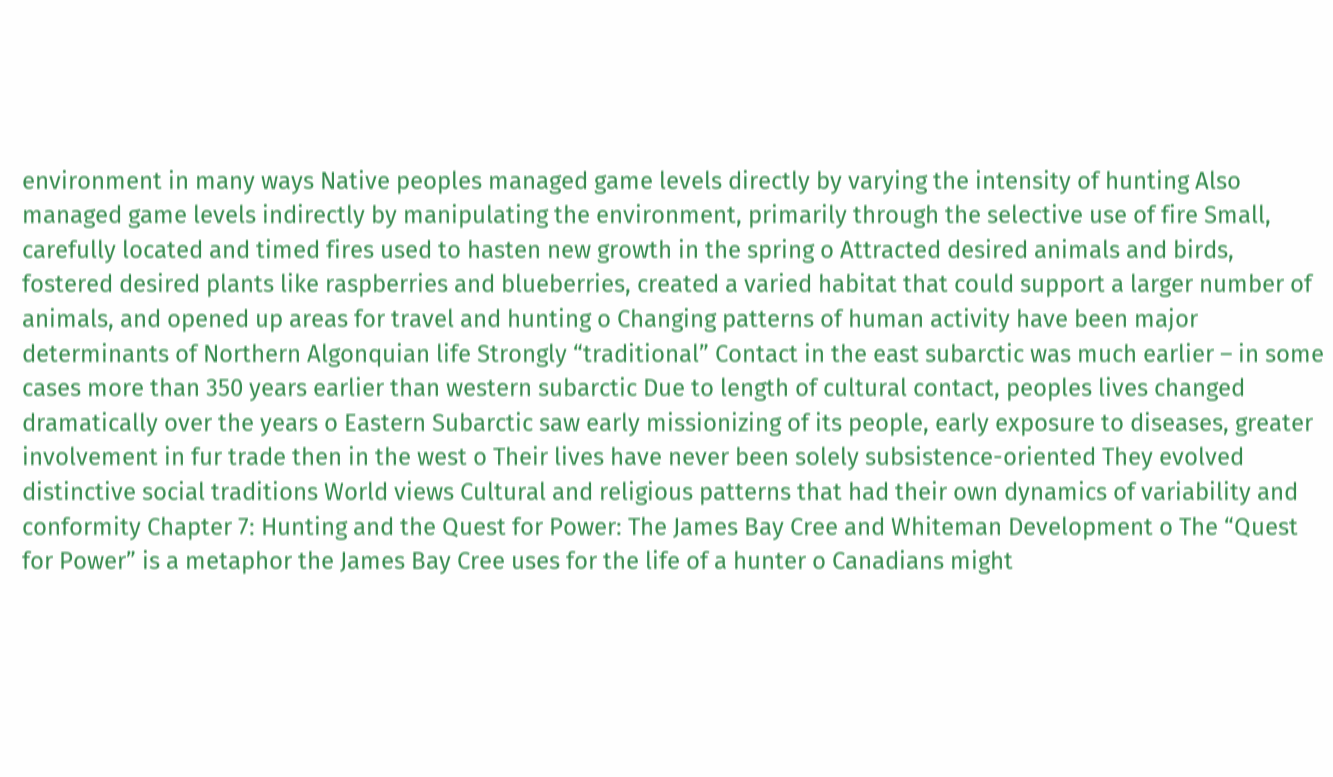environment in many ways Native peoples managed game levels directly by varying the intensity of hunting Also managed game levels indirectly by manipulating the environment, primarily through the selective use of fire Small, carefully located and timed fires used to hasten new growth in the spring o Attracted desired animals and birds, fostered desired plants like raspberries and blueberries, created a varied habitat that could support a larger number of animals, and opened up areas for travel and hunting o Changing patterns of human activity have been major determinants of Northern Algonquian life Strongly “traditional” Contact in the east subarctic was much earlier – in some cases more than 350 years earlier than western subarctic Due to length of cultural contact, peoples lives changed dramatically over the years o Eastern Subarctic saw early missionizing of its people, early exposure to diseases, greater involvement in fur trade then in the west o Their lives have never been solely subsistence-oriented They evolved distinctive social traditions World views Cultural and religious patterns that had their own dynamics of variability and conformity Chapter 7: Hunting and the Quest for Power: The James Bay Cree and Whiteman Development o The “Quest for Power” is a metaphor the James Bay Cree uses for the life of a hunter o Canadians might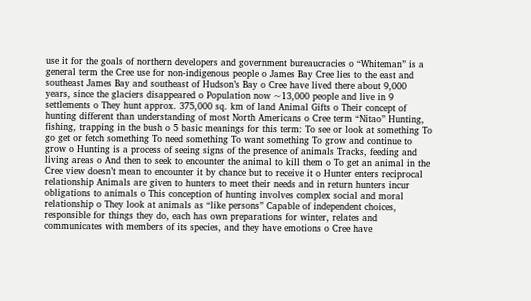use it for the goals of northern developers and government bureaucracies o “Whiteman” is a general term the Cree use for non-indigenous people o James Bay Cree lies to the east and southeast James Bay and southeast of Hudson’s Bay o Cree have lived there about 9,000 years, since the glaciers disappeared o Population now ~13,000 people and live in 9 settlements o They hunt approx. 375,000 sq. km of land Animal Gifts o Their concept of hunting different than understanding of most North Americans o Cree term “Nitao” Hunting, fishing, trapping in the bush o 5 basic meanings for this term: To see or look at something To go get or fetch something To need something To want something To grow and continue to grow o Hunting is a process of seeing signs of the presence of animals Tracks, feeding and living areas o And then to seek to encounter the animal to kill them o To get an animal in the Cree view doesn’t mean to encounter it by chance but to receive it o Hunter enters reciprocal relationship Animals are given to hunters to meet their needs and in return hunters incur obligations to animals o This conception of hunting involves complex social and moral relationship o They look at animals as “like persons” Capable of independent choices, responsible for things they do, each has own preparations for winter, relates and communicates with members of its species, and they have emotions o Cree have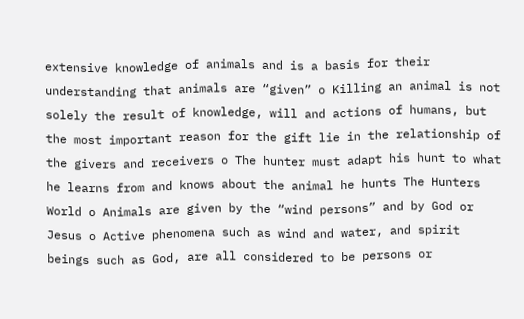extensive knowledge of animals and is a basis for their understanding that animals are “given” o Killing an animal is not solely the result of knowledge, will and actions of humans, but the most important reason for the gift lie in the relationship of the givers and receivers o The hunter must adapt his hunt to what he learns from and knows about the animal he hunts The Hunters World o Animals are given by the “wind persons” and by God or Jesus o Active phenomena such as wind and water, and spirit beings such as God, are all considered to be persons or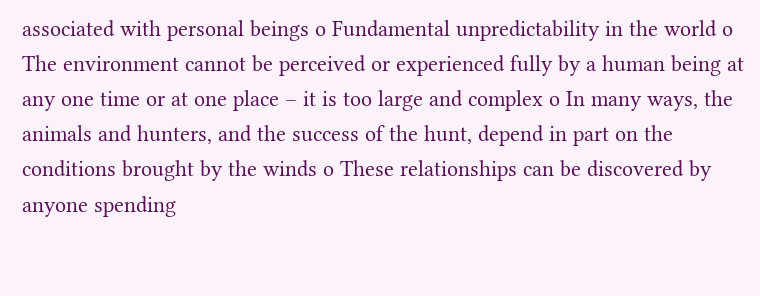associated with personal beings o Fundamental unpredictability in the world o The environment cannot be perceived or experienced fully by a human being at any one time or at one place – it is too large and complex o In many ways, the animals and hunters, and the success of the hunt, depend in part on the conditions brought by the winds o These relationships can be discovered by anyone spending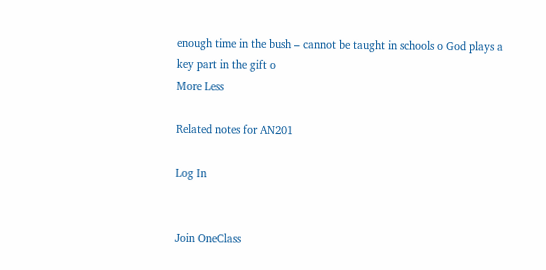enough time in the bush – cannot be taught in schools o God plays a key part in the gift o
More Less

Related notes for AN201

Log In


Join OneClass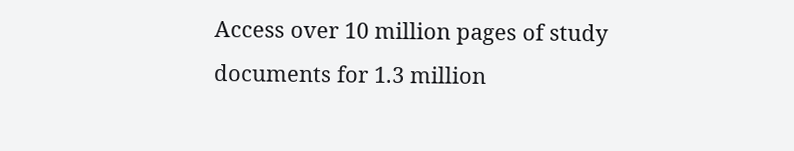Access over 10 million pages of study
documents for 1.3 million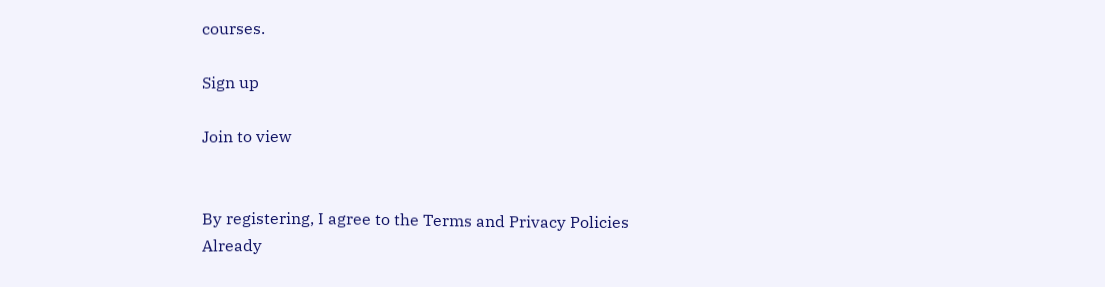courses.

Sign up

Join to view


By registering, I agree to the Terms and Privacy Policies
Already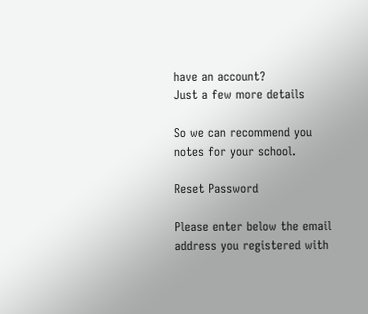have an account?
Just a few more details

So we can recommend you notes for your school.

Reset Password

Please enter below the email address you registered with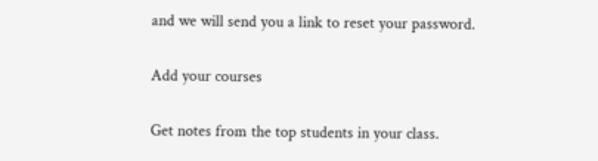and we will send you a link to reset your password.

Add your courses

Get notes from the top students in your class.